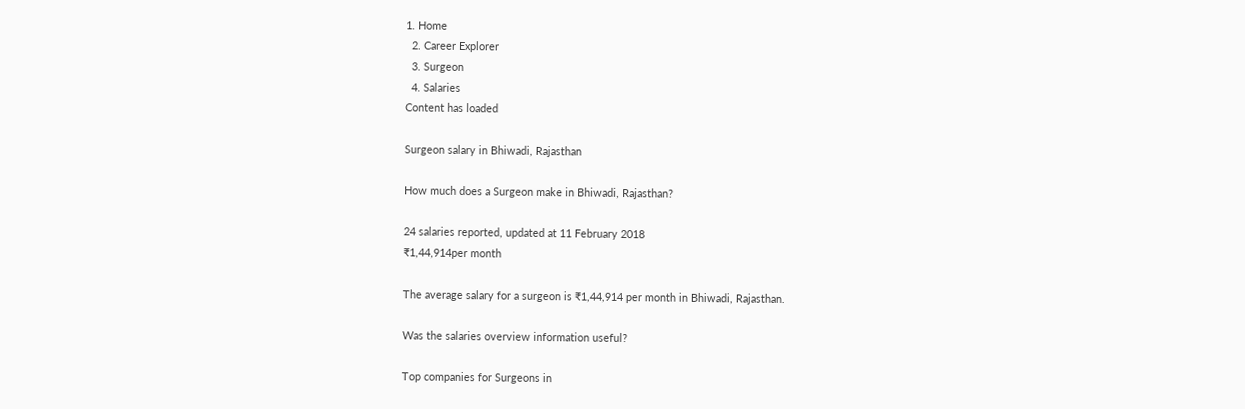1. Home
  2. Career Explorer
  3. Surgeon
  4. Salaries
Content has loaded

Surgeon salary in Bhiwadi, Rajasthan

How much does a Surgeon make in Bhiwadi, Rajasthan?

24 salaries reported, updated at 11 February 2018
₹1,44,914per month

The average salary for a surgeon is ₹1,44,914 per month in Bhiwadi, Rajasthan.

Was the salaries overview information useful?

Top companies for Surgeons in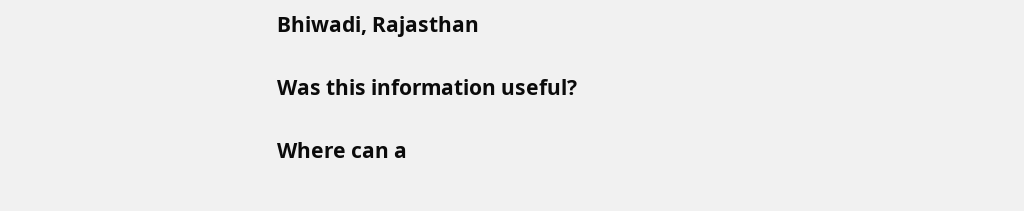Bhiwadi, Rajasthan

Was this information useful?

Where can a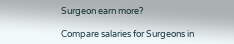Surgeon earn more?

Compare salaries for Surgeons in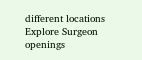different locations
Explore Surgeon openings